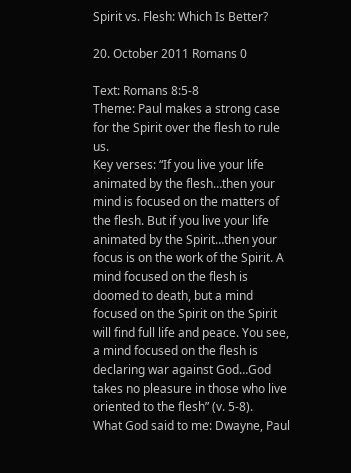Spirit vs. Flesh: Which Is Better?

20. October 2011 Romans 0

Text: Romans 8:5-8
Theme: Paul makes a strong case for the Spirit over the flesh to rule us.
Key verses: “If you live your life animated by the flesh…then your mind is focused on the matters of the flesh. But if you live your life animated by the Spirit…then your focus is on the work of the Spirit. A mind focused on the flesh is doomed to death, but a mind focused on the Spirit on the Spirit will find full life and peace. You see, a mind focused on the flesh is declaring war against God…God takes no pleasure in those who live oriented to the flesh” (v. 5-8).
What God said to me: Dwayne, Paul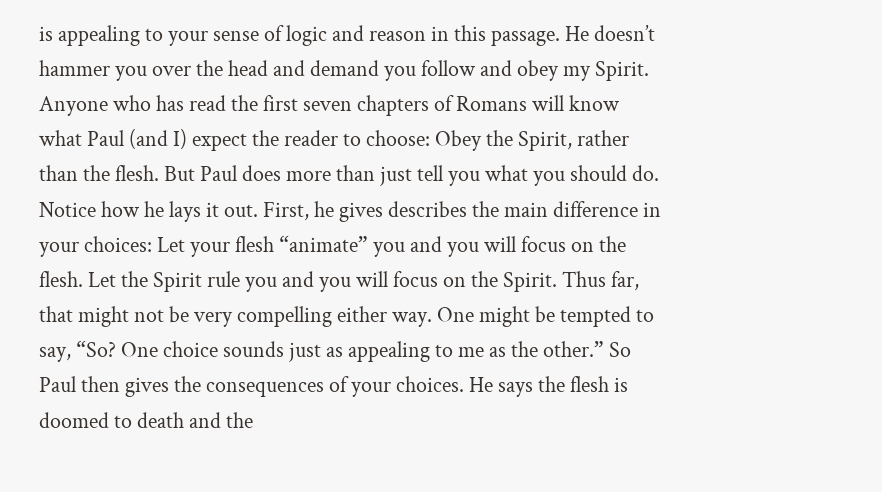is appealing to your sense of logic and reason in this passage. He doesn’t hammer you over the head and demand you follow and obey my Spirit. Anyone who has read the first seven chapters of Romans will know what Paul (and I) expect the reader to choose: Obey the Spirit, rather than the flesh. But Paul does more than just tell you what you should do. Notice how he lays it out. First, he gives describes the main difference in your choices: Let your flesh “animate” you and you will focus on the flesh. Let the Spirit rule you and you will focus on the Spirit. Thus far, that might not be very compelling either way. One might be tempted to say, “So? One choice sounds just as appealing to me as the other.” So Paul then gives the consequences of your choices. He says the flesh is doomed to death and the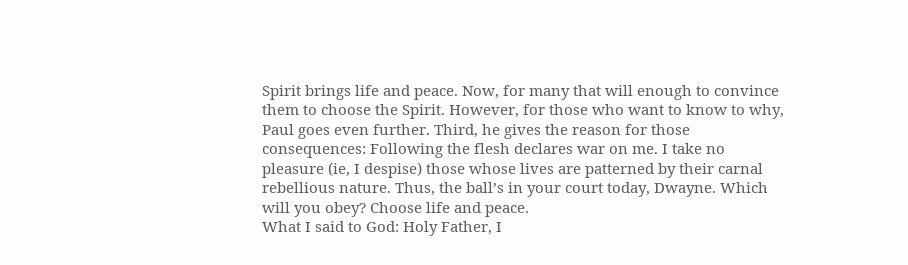Spirit brings life and peace. Now, for many that will enough to convince them to choose the Spirit. However, for those who want to know to why, Paul goes even further. Third, he gives the reason for those consequences: Following the flesh declares war on me. I take no pleasure (ie, I despise) those whose lives are patterned by their carnal rebellious nature. Thus, the ball’s in your court today, Dwayne. Which will you obey? Choose life and peace.
What I said to God: Holy Father, I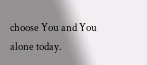choose You and You alone today.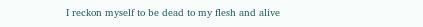I reckon myself to be dead to my flesh and alive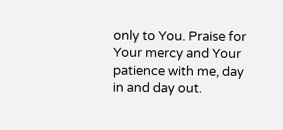only to You. Praise for Your mercy and Your patience with me, day in and day out.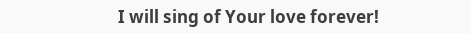I will sing of Your love forever!